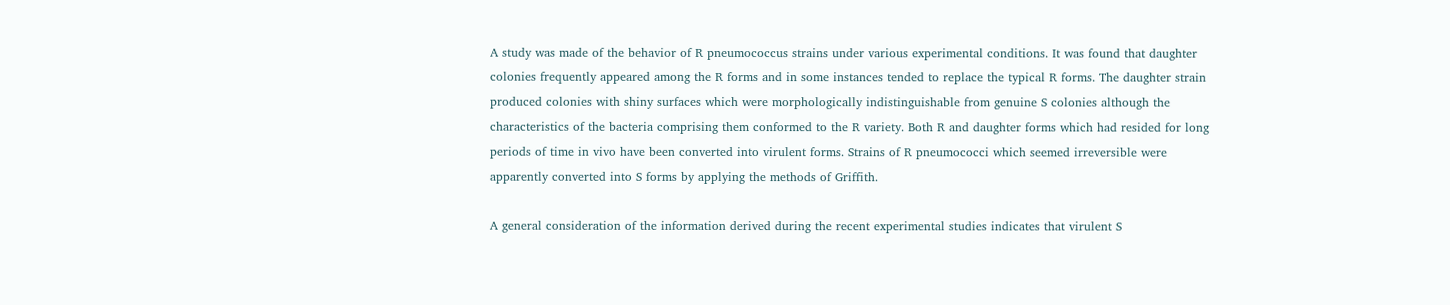A study was made of the behavior of R pneumococcus strains under various experimental conditions. It was found that daughter colonies frequently appeared among the R forms and in some instances tended to replace the typical R forms. The daughter strain produced colonies with shiny surfaces which were morphologically indistinguishable from genuine S colonies although the characteristics of the bacteria comprising them conformed to the R variety. Both R and daughter forms which had resided for long periods of time in vivo have been converted into virulent forms. Strains of R pneumococci which seemed irreversible were apparently converted into S forms by applying the methods of Griffith.

A general consideration of the information derived during the recent experimental studies indicates that virulent S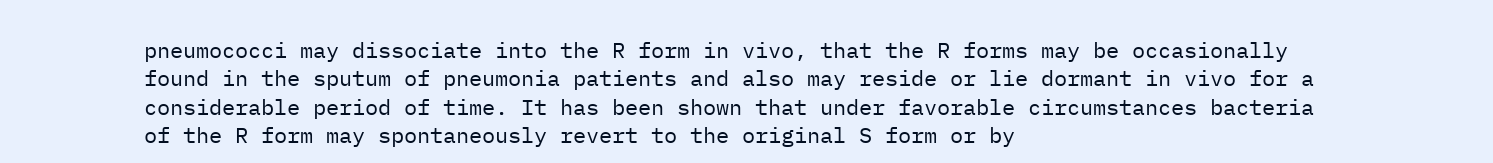pneumococci may dissociate into the R form in vivo, that the R forms may be occasionally found in the sputum of pneumonia patients and also may reside or lie dormant in vivo for a considerable period of time. It has been shown that under favorable circumstances bacteria of the R form may spontaneously revert to the original S form or by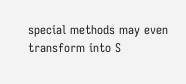special methods may even transform into S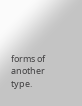forms of another type.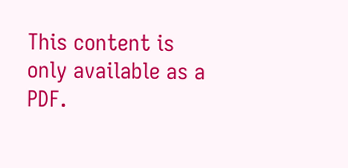This content is only available as a PDF.